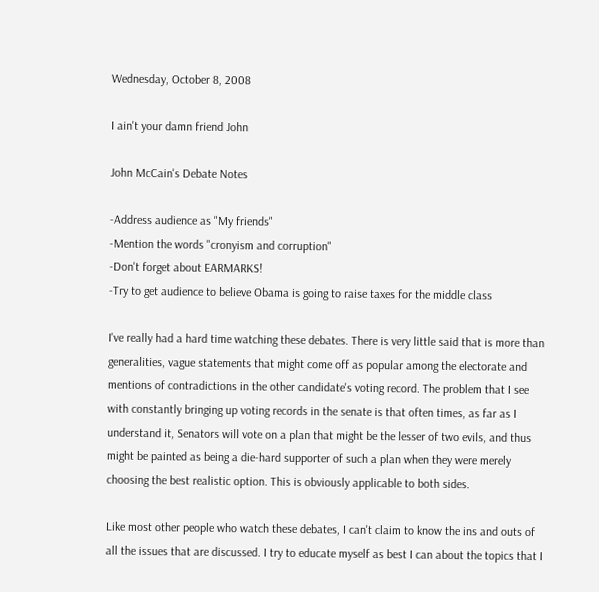Wednesday, October 8, 2008

I ain't your damn friend John

John McCain's Debate Notes

-Address audience as "My friends"
-Mention the words "cronyism and corruption"
-Don't forget about EARMARKS!
-Try to get audience to believe Obama is going to raise taxes for the middle class

I've really had a hard time watching these debates. There is very little said that is more than generalities, vague statements that might come off as popular among the electorate and mentions of contradictions in the other candidate's voting record. The problem that I see with constantly bringing up voting records in the senate is that often times, as far as I understand it, Senators will vote on a plan that might be the lesser of two evils, and thus might be painted as being a die-hard supporter of such a plan when they were merely choosing the best realistic option. This is obviously applicable to both sides.

Like most other people who watch these debates, I can't claim to know the ins and outs of all the issues that are discussed. I try to educate myself as best I can about the topics that I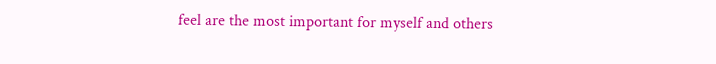feel are the most important for myself and others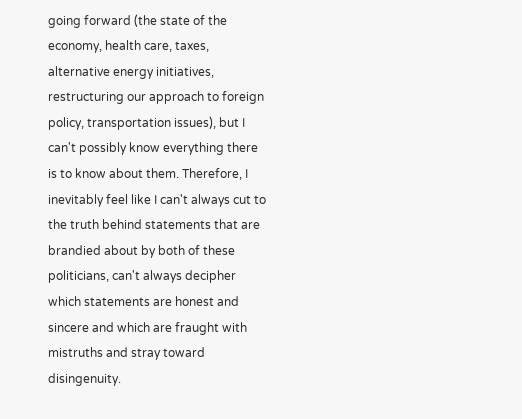going forward (the state of the economy, health care, taxes, alternative energy initiatives, restructuring our approach to foreign policy, transportation issues), but I can't possibly know everything there is to know about them. Therefore, I inevitably feel like I can't always cut to the truth behind statements that are brandied about by both of these politicians, can't always decipher which statements are honest and sincere and which are fraught with mistruths and stray toward disingenuity.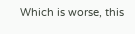Which is worse, this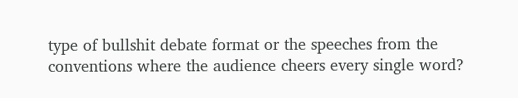type of bullshit debate format or the speeches from the conventions where the audience cheers every single word?